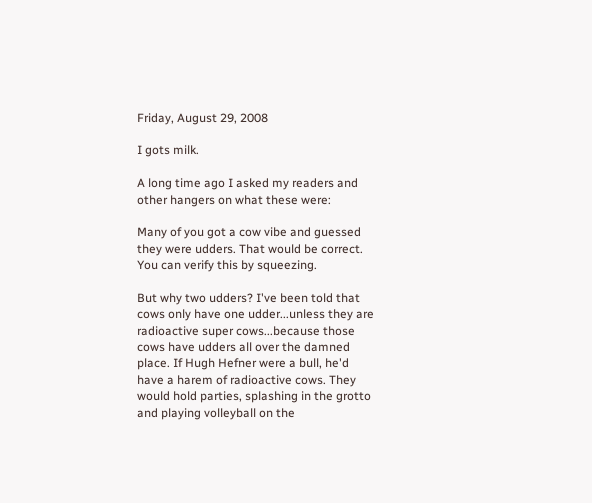Friday, August 29, 2008

I gots milk.

A long time ago I asked my readers and other hangers on what these were:

Many of you got a cow vibe and guessed they were udders. That would be correct. You can verify this by squeezing.

But why two udders? I've been told that cows only have one udder...unless they are radioactive super cows...because those cows have udders all over the damned place. If Hugh Hefner were a bull, he'd have a harem of radioactive cows. They would hold parties, splashing in the grotto and playing volleyball on the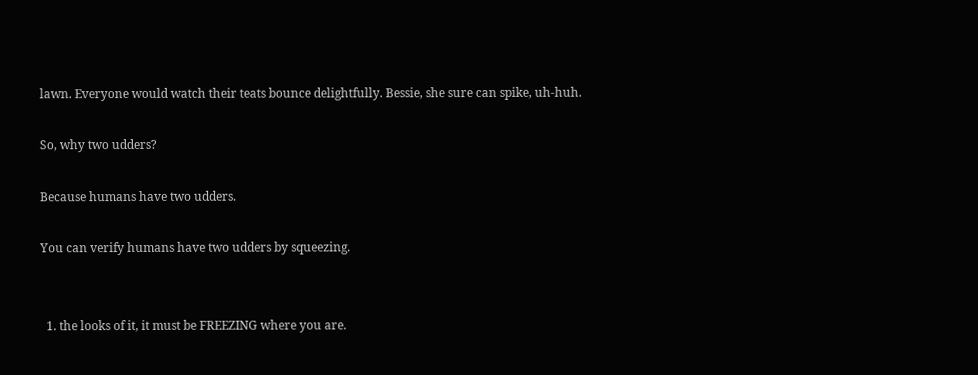lawn. Everyone would watch their teats bounce delightfully. Bessie, she sure can spike, uh-huh.

So, why two udders?

Because humans have two udders.

You can verify humans have two udders by squeezing.


  1. the looks of it, it must be FREEZING where you are.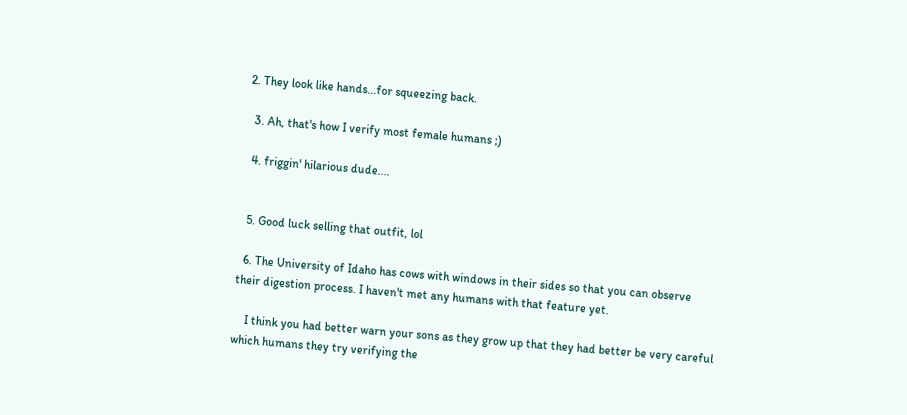2. They look like hands...for squeezing back.

  3. Ah, that's how I verify most female humans ;)

  4. friggin' hilarious dude....


  5. Good luck selling that outfit, lol

  6. The University of Idaho has cows with windows in their sides so that you can observe their digestion process. I haven't met any humans with that feature yet.

    I think you had better warn your sons as they grow up that they had better be very careful which humans they try verifying the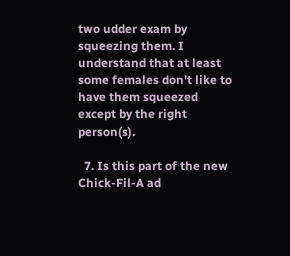two udder exam by squeezing them. I understand that at least some females don't like to have them squeezed except by the right person(s).

  7. Is this part of the new Chick-Fil-A ad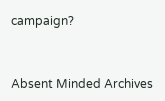campaign?


Absent Minded Archives